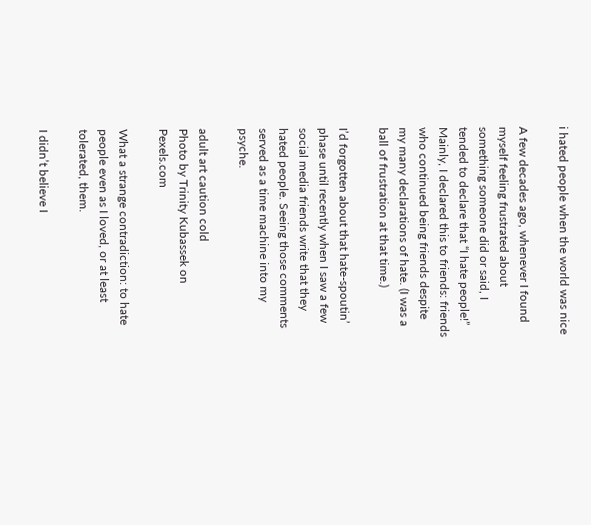i hated people when the world was nice

A few decades ago, whenever I found myself feeling frustrated about something someone did or said, I tended to declare that “I hate people!” Mainly, I declared this to friends: friends who continued being friends despite my many declarations of hate. (I was a ball of frustration at that time.)

I’d forgotten about that hate-spoutin’ phase until recently when I saw a few social media friends write that they hated people. Seeing those comments served as a time machine into my psyche.

adult art caution cold
Photo by Trinity Kubassek on Pexels.com

What a strange contradiction: to hate people even as I loved, or at least tolerated, them.

I didn’t believe I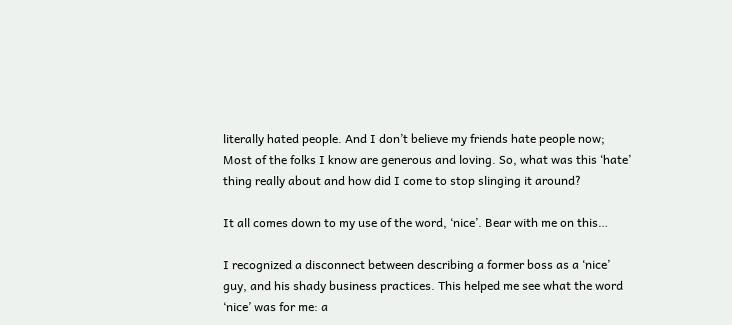literally hated people. And I don’t believe my friends hate people now; Most of the folks I know are generous and loving. So, what was this ‘hate’ thing really about and how did I come to stop slinging it around?

It all comes down to my use of the word, ‘nice’. Bear with me on this…

I recognized a disconnect between describing a former boss as a ‘nice’ guy, and his shady business practices. This helped me see what the word ‘nice’ was for me: a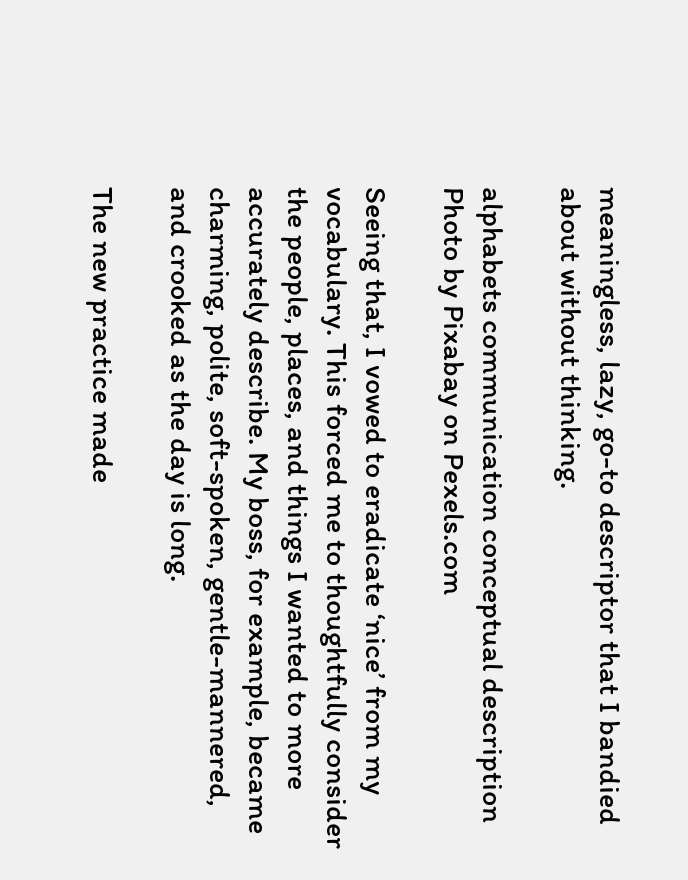meaningless, lazy, go-to descriptor that I bandied about without thinking.

alphabets communication conceptual description
Photo by Pixabay on Pexels.com

Seeing that, I vowed to eradicate ‘nice’ from my vocabulary. This forced me to thoughtfully consider the people, places, and things I wanted to more accurately describe. My boss, for example, became charming, polite, soft-spoken, gentle-mannered, and crooked as the day is long.

The new practice made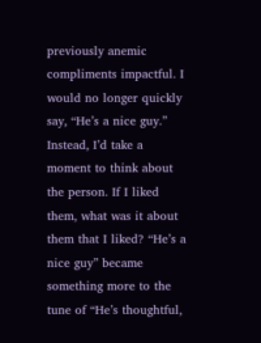previously anemic compliments impactful. I would no longer quickly say, “He’s a nice guy.” Instead, I’d take a moment to think about the person. If I liked them, what was it about them that I liked? “He’s a nice guy” became something more to the tune of “He’s thoughtful,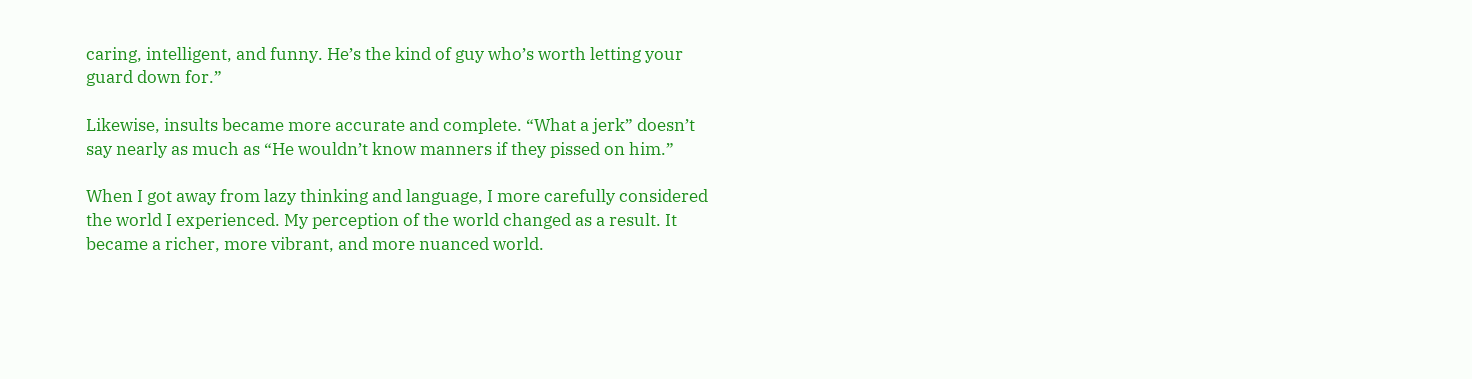caring, intelligent, and funny. He’s the kind of guy who’s worth letting your guard down for.”

Likewise, insults became more accurate and complete. “What a jerk” doesn’t say nearly as much as “He wouldn’t know manners if they pissed on him.”

When I got away from lazy thinking and language, I more carefully considered the world I experienced. My perception of the world changed as a result. It became a richer, more vibrant, and more nuanced world.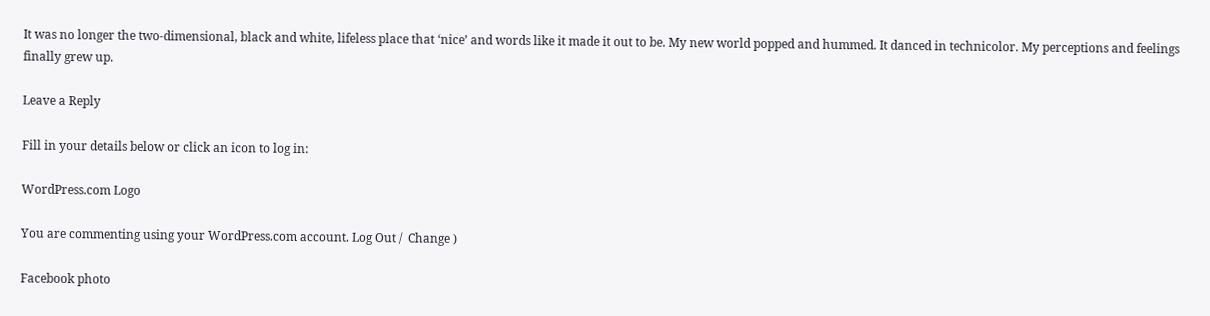It was no longer the two-dimensional, black and white, lifeless place that ‘nice’ and words like it made it out to be. My new world popped and hummed. It danced in technicolor. My perceptions and feelings finally grew up.

Leave a Reply

Fill in your details below or click an icon to log in:

WordPress.com Logo

You are commenting using your WordPress.com account. Log Out /  Change )

Facebook photo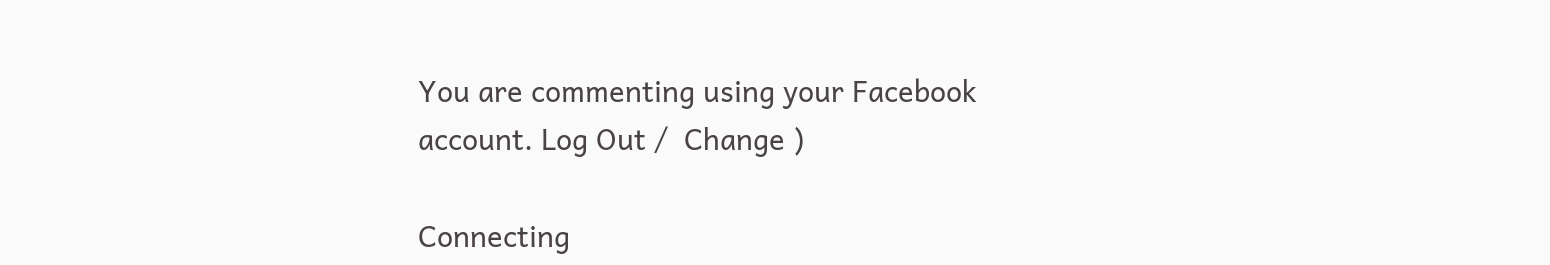You are commenting using your Facebook account. Log Out /  Change )

Connecting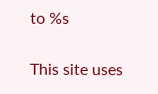to %s

This site uses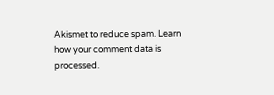Akismet to reduce spam. Learn how your comment data is processed.